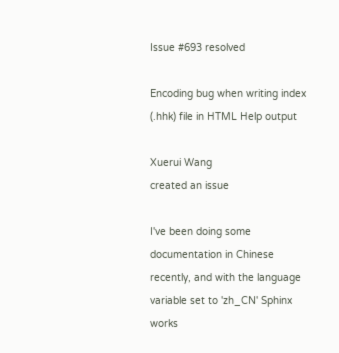Issue #693 resolved

Encoding bug when writing index (.hhk) file in HTML Help output

Xuerui Wang
created an issue

I've been doing some documentation in Chinese recently, and with the language variable set to 'zh_CN' Sphinx works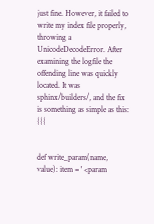just fine. However, it failed to write my index file properly, throwing a UnicodeDecodeError. After examining the logfile the offending line was quickly located. It was sphinx/builders/, and the fix is something as simple as this: {{{


def write_param(name, value): item = ' <param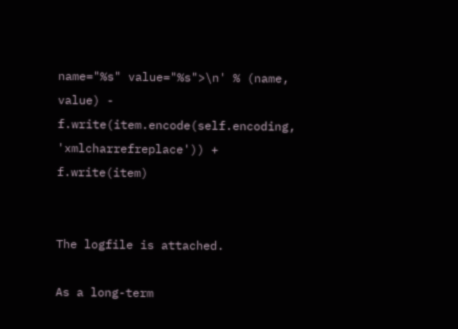name="%s" value="%s">\n' % (name, value) - f.write(item.encode(self.encoding, 'xmlcharrefreplace')) + f.write(item)


The logfile is attached.

As a long-term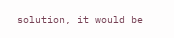solution, it would be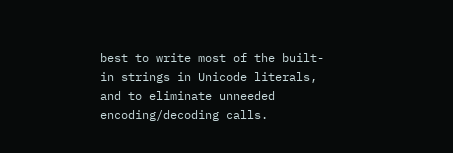best to write most of the built-in strings in Unicode literals, and to eliminate unneeded encoding/decoding calls.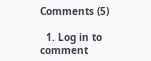Comments (5)

  1. Log in to comment